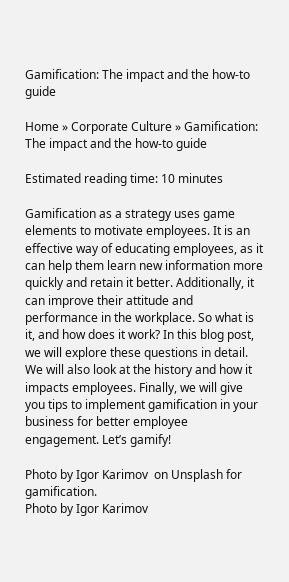Gamification: The impact and the how-to guide

Home » Corporate Culture » Gamification: The impact and the how-to guide

Estimated reading time: 10 minutes

Gamification as a strategy uses game elements to motivate employees. It is an effective way of educating employees, as it can help them learn new information more quickly and retain it better. Additionally, it can improve their attitude and performance in the workplace. So what is it, and how does it work? In this blog post, we will explore these questions in detail. We will also look at the history and how it impacts employees. Finally, we will give you tips to implement gamification in your business for better employee engagement. Let’s gamify!

Photo by Igor Karimov  on Unsplash for gamification.
Photo by Igor Karimov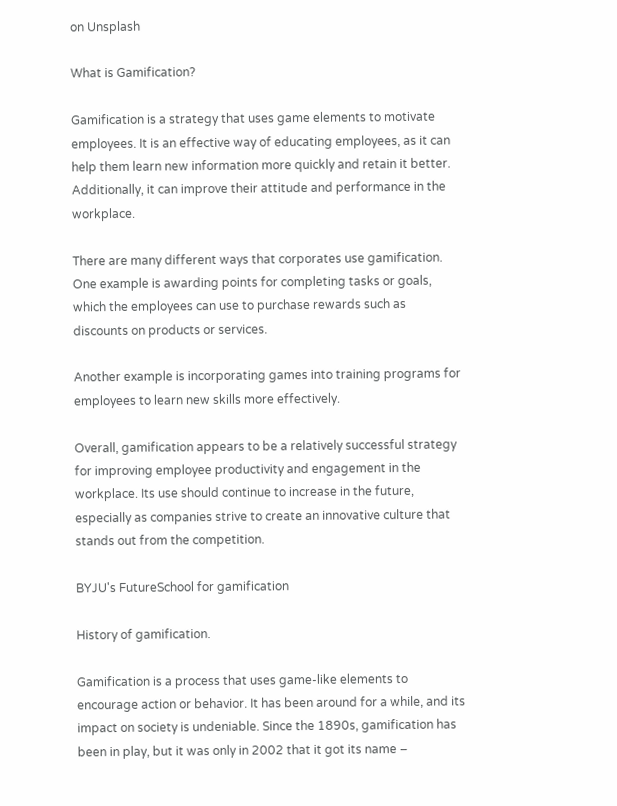on Unsplash

What is Gamification?

Gamification is a strategy that uses game elements to motivate employees. It is an effective way of educating employees, as it can help them learn new information more quickly and retain it better. Additionally, it can improve their attitude and performance in the workplace.

There are many different ways that corporates use gamification. One example is awarding points for completing tasks or goals, which the employees can use to purchase rewards such as discounts on products or services.

Another example is incorporating games into training programs for employees to learn new skills more effectively.

Overall, gamification appears to be a relatively successful strategy for improving employee productivity and engagement in the workplace. Its use should continue to increase in the future, especially as companies strive to create an innovative culture that stands out from the competition.

BYJU's FutureSchool for gamification

History of gamification.

Gamification is a process that uses game-like elements to encourage action or behavior. It has been around for a while, and its impact on society is undeniable. Since the 1890s, gamification has been in play, but it was only in 2002 that it got its name –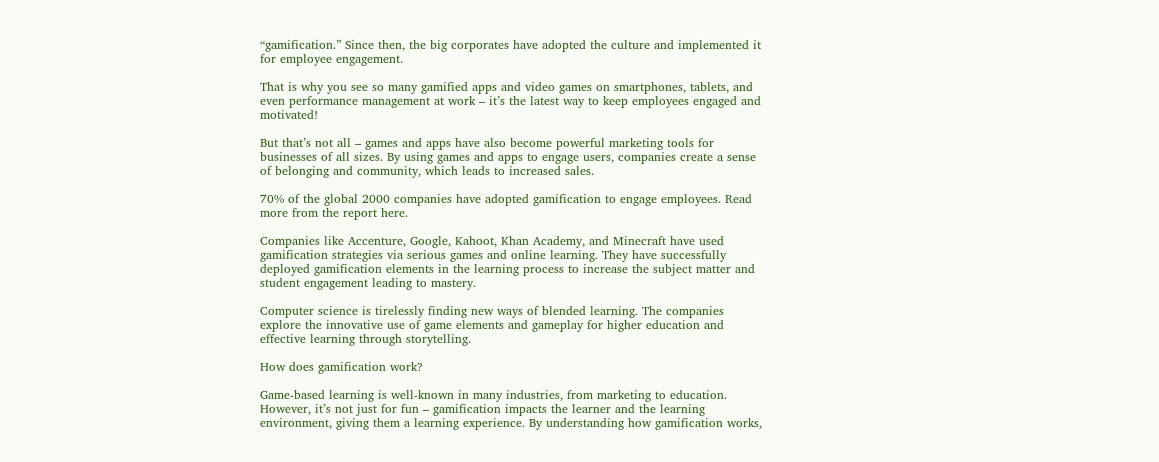“gamification.” Since then, the big corporates have adopted the culture and implemented it for employee engagement.

That is why you see so many gamified apps and video games on smartphones, tablets, and even performance management at work – it’s the latest way to keep employees engaged and motivated!

But that’s not all – games and apps have also become powerful marketing tools for businesses of all sizes. By using games and apps to engage users, companies create a sense of belonging and community, which leads to increased sales.

70% of the global 2000 companies have adopted gamification to engage employees. Read more from the report here.

Companies like Accenture, Google, Kahoot, Khan Academy, and Minecraft have used gamification strategies via serious games and online learning. They have successfully deployed gamification elements in the learning process to increase the subject matter and student engagement leading to mastery.

Computer science is tirelessly finding new ways of blended learning. The companies explore the innovative use of game elements and gameplay for higher education and effective learning through storytelling.

How does gamification work?

Game-based learning is well-known in many industries, from marketing to education. However, it’s not just for fun – gamification impacts the learner and the learning environment, giving them a learning experience. By understanding how gamification works,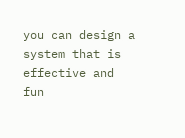you can design a system that is effective and fun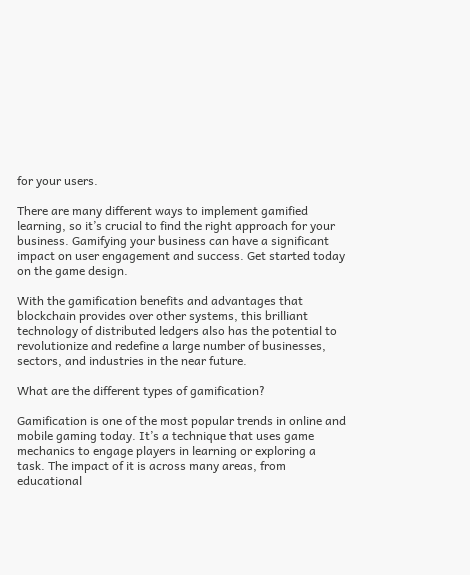for your users.

There are many different ways to implement gamified learning, so it’s crucial to find the right approach for your business. Gamifying your business can have a significant impact on user engagement and success. Get started today on the game design.

With the gamification benefits and advantages that blockchain provides over other systems, this brilliant technology of distributed ledgers also has the potential to revolutionize and redefine a large number of businesses, sectors, and industries in the near future.

What are the different types of gamification?

Gamification is one of the most popular trends in online and mobile gaming today. It’s a technique that uses game mechanics to engage players in learning or exploring a task. The impact of it is across many areas, from educational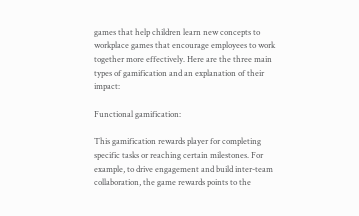games that help children learn new concepts to workplace games that encourage employees to work together more effectively. Here are the three main types of gamification and an explanation of their impact:

Functional gamification:

This gamification rewards player for completing specific tasks or reaching certain milestones. For example, to drive engagement and build inter-team collaboration, the game rewards points to the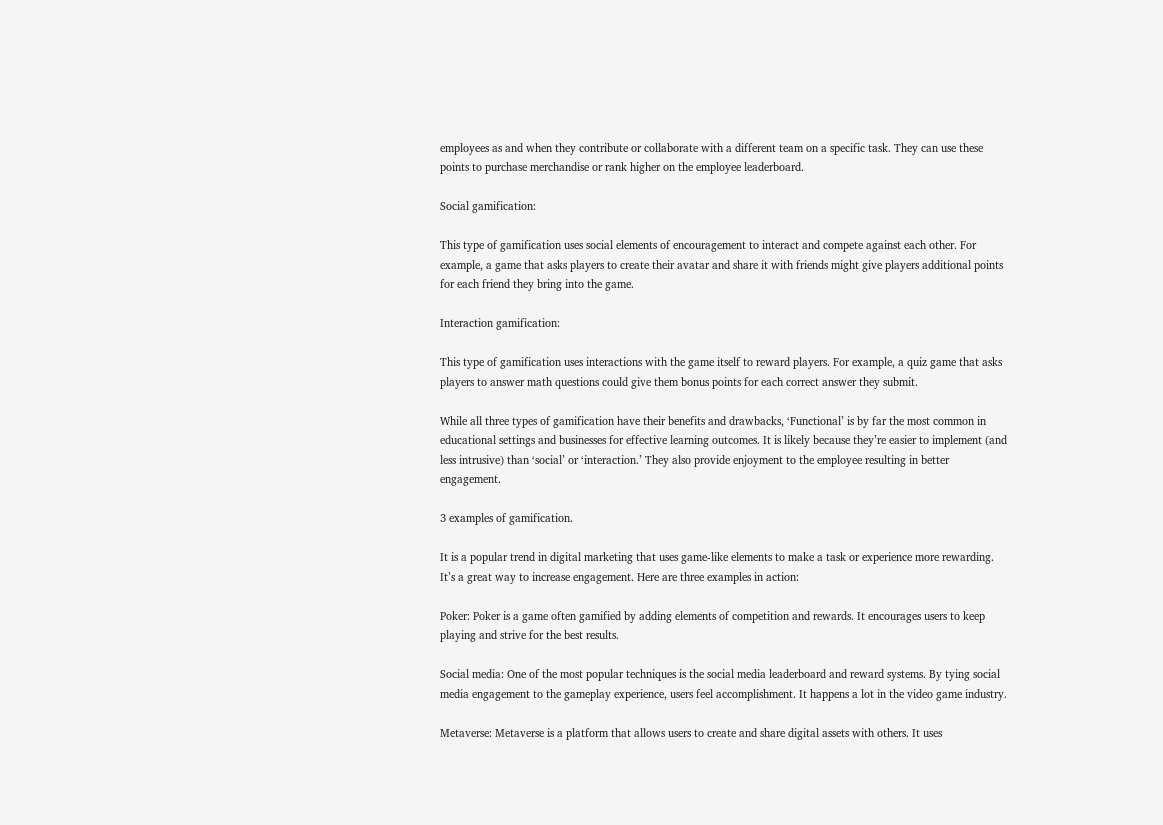employees as and when they contribute or collaborate with a different team on a specific task. They can use these points to purchase merchandise or rank higher on the employee leaderboard.

Social gamification:

This type of gamification uses social elements of encouragement to interact and compete against each other. For example, a game that asks players to create their avatar and share it with friends might give players additional points for each friend they bring into the game.

Interaction gamification:

This type of gamification uses interactions with the game itself to reward players. For example, a quiz game that asks players to answer math questions could give them bonus points for each correct answer they submit.

While all three types of gamification have their benefits and drawbacks, ‘Functional’ is by far the most common in educational settings and businesses for effective learning outcomes. It is likely because they’re easier to implement (and less intrusive) than ‘social’ or ‘interaction.’ They also provide enjoyment to the employee resulting in better engagement.

3 examples of gamification.

It is a popular trend in digital marketing that uses game-like elements to make a task or experience more rewarding. It’s a great way to increase engagement. Here are three examples in action:

Poker: Poker is a game often gamified by adding elements of competition and rewards. It encourages users to keep playing and strive for the best results.

Social media: One of the most popular techniques is the social media leaderboard and reward systems. By tying social media engagement to the gameplay experience, users feel accomplishment. It happens a lot in the video game industry.

Metaverse: Metaverse is a platform that allows users to create and share digital assets with others. It uses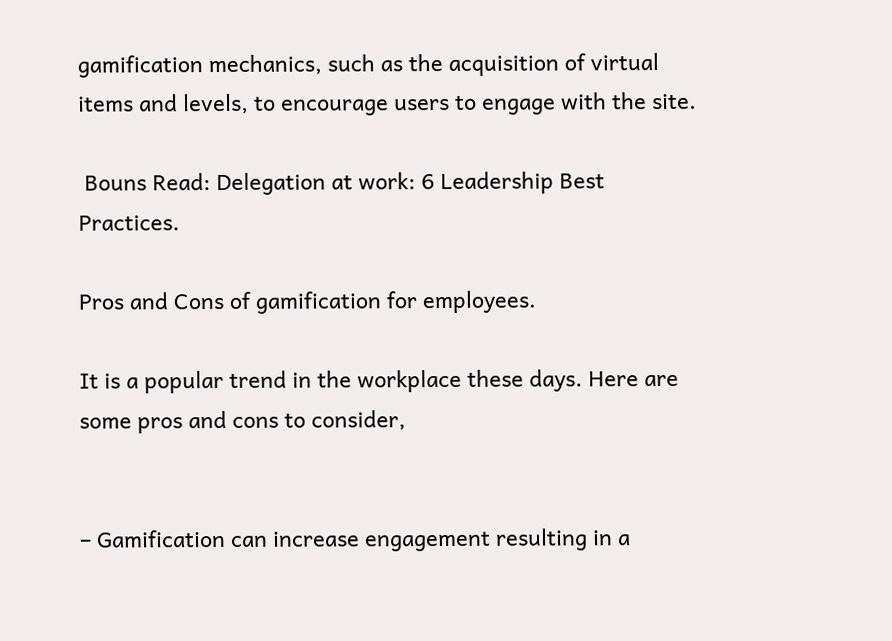gamification mechanics, such as the acquisition of virtual items and levels, to encourage users to engage with the site.

 Bouns Read: Delegation at work: 6 Leadership Best Practices.

Pros and Cons of gamification for employees.

It is a popular trend in the workplace these days. Here are some pros and cons to consider,


– Gamification can increase engagement resulting in a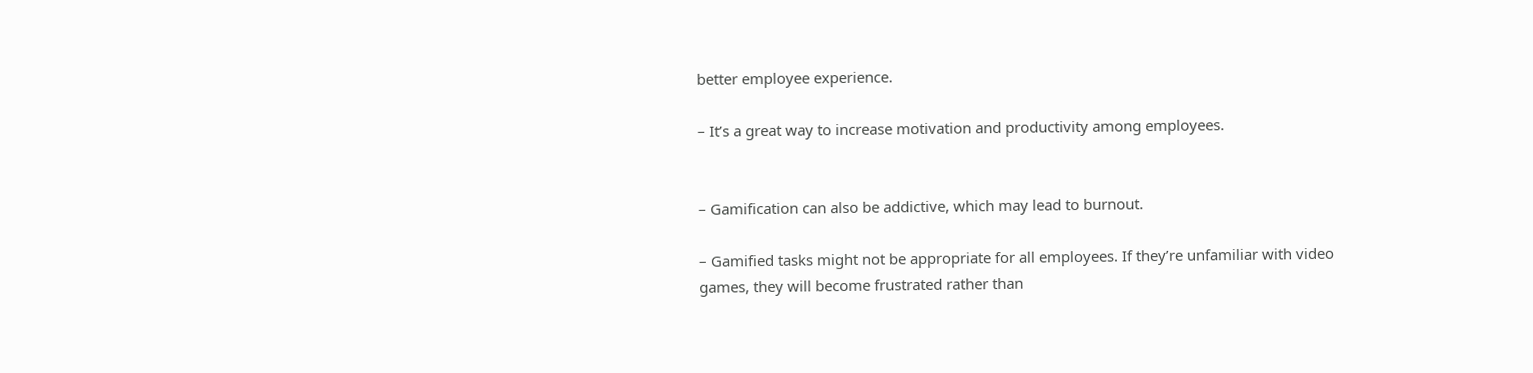better employee experience.

– It’s a great way to increase motivation and productivity among employees.


– Gamification can also be addictive, which may lead to burnout.

– Gamified tasks might not be appropriate for all employees. If they’re unfamiliar with video games, they will become frustrated rather than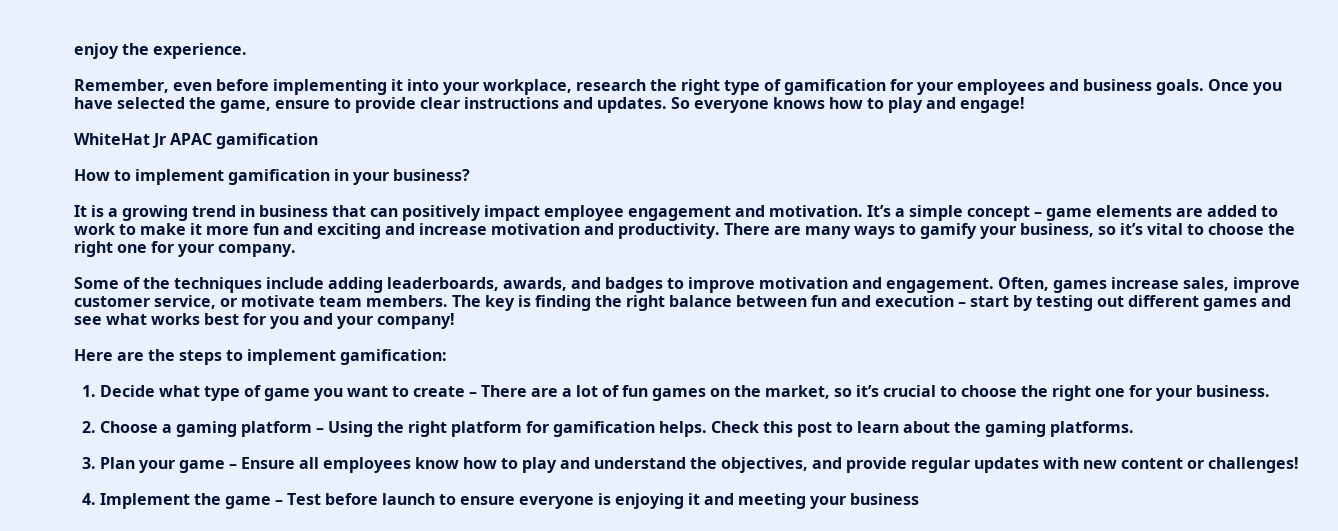enjoy the experience.

Remember, even before implementing it into your workplace, research the right type of gamification for your employees and business goals. Once you have selected the game, ensure to provide clear instructions and updates. So everyone knows how to play and engage!

WhiteHat Jr APAC gamification

How to implement gamification in your business?

It is a growing trend in business that can positively impact employee engagement and motivation. It’s a simple concept – game elements are added to work to make it more fun and exciting and increase motivation and productivity. There are many ways to gamify your business, so it’s vital to choose the right one for your company.

Some of the techniques include adding leaderboards, awards, and badges to improve motivation and engagement. Often, games increase sales, improve customer service, or motivate team members. The key is finding the right balance between fun and execution – start by testing out different games and see what works best for you and your company!

Here are the steps to implement gamification:

  1. Decide what type of game you want to create – There are a lot of fun games on the market, so it’s crucial to choose the right one for your business.

  2. Choose a gaming platform – Using the right platform for gamification helps. Check this post to learn about the gaming platforms.

  3. Plan your game – Ensure all employees know how to play and understand the objectives, and provide regular updates with new content or challenges!

  4. Implement the game – Test before launch to ensure everyone is enjoying it and meeting your business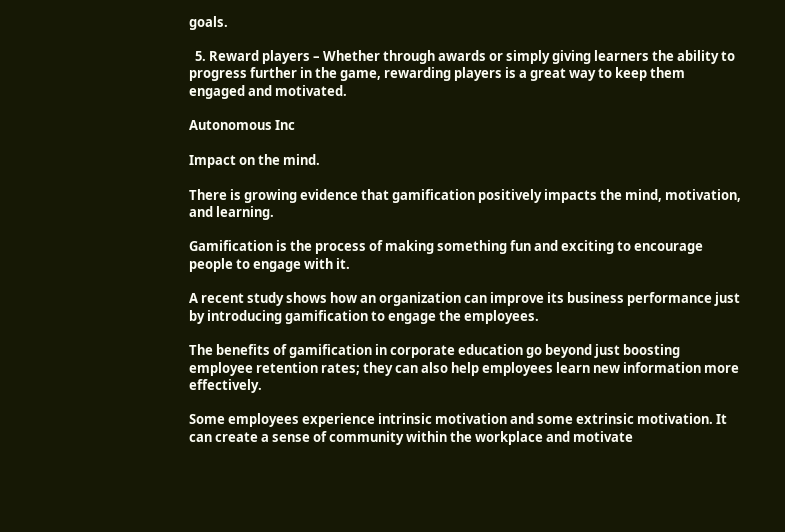goals.

  5. Reward players – Whether through awards or simply giving learners the ability to progress further in the game, rewarding players is a great way to keep them engaged and motivated.

Autonomous Inc

Impact on the mind.

There is growing evidence that gamification positively impacts the mind, motivation, and learning.

Gamification is the process of making something fun and exciting to encourage people to engage with it.

A recent study shows how an organization can improve its business performance just by introducing gamification to engage the employees.

The benefits of gamification in corporate education go beyond just boosting employee retention rates; they can also help employees learn new information more effectively.

Some employees experience intrinsic motivation and some extrinsic motivation. It can create a sense of community within the workplace and motivate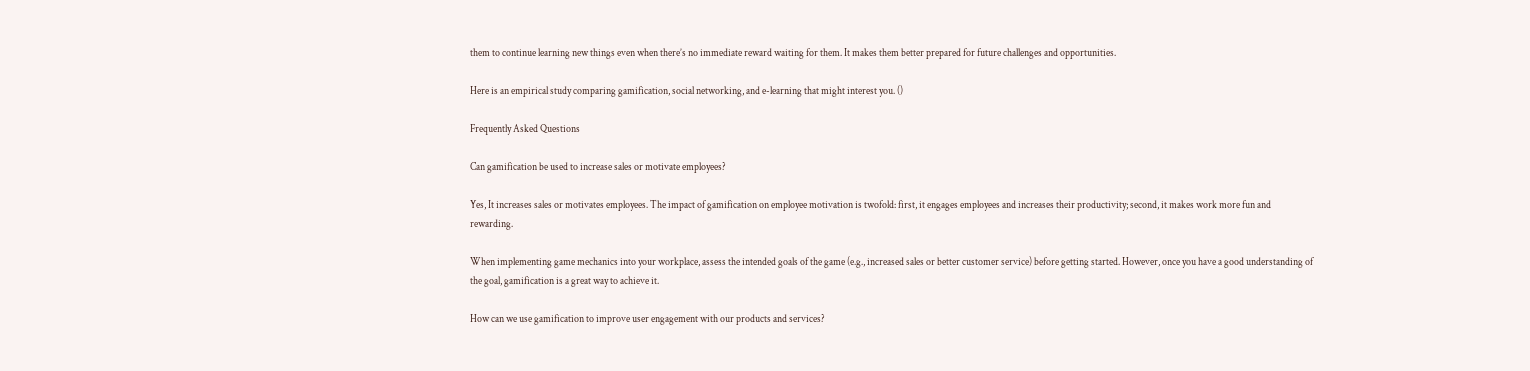them to continue learning new things even when there’s no immediate reward waiting for them. It makes them better prepared for future challenges and opportunities.

Here is an empirical study comparing gamification, social networking, and e-learning that might interest you. ()

Frequently Asked Questions

Can gamification be used to increase sales or motivate employees?

Yes, It increases sales or motivates employees. The impact of gamification on employee motivation is twofold: first, it engages employees and increases their productivity; second, it makes work more fun and rewarding.

When implementing game mechanics into your workplace, assess the intended goals of the game (e.g., increased sales or better customer service) before getting started. However, once you have a good understanding of the goal, gamification is a great way to achieve it.

How can we use gamification to improve user engagement with our products and services?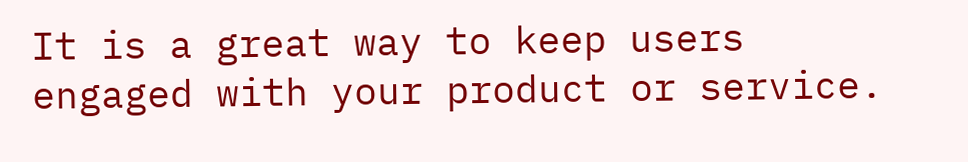It is a great way to keep users engaged with your product or service.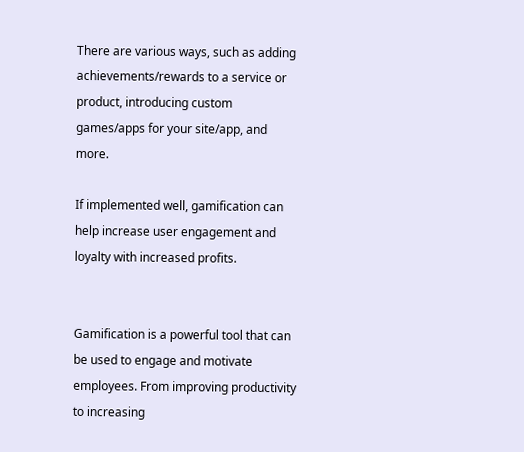There are various ways, such as adding achievements/rewards to a service or product, introducing custom games/apps for your site/app, and more.

If implemented well, gamification can help increase user engagement and loyalty with increased profits.


Gamification is a powerful tool that can be used to engage and motivate employees. From improving productivity to increasing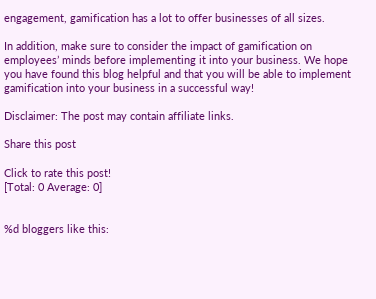engagement, gamification has a lot to offer businesses of all sizes.

In addition, make sure to consider the impact of gamification on employees’ minds before implementing it into your business. We hope you have found this blog helpful and that you will be able to implement gamification into your business in a successful way!

Disclaimer: The post may contain affiliate links.

Share this post

Click to rate this post!
[Total: 0 Average: 0]


%d bloggers like this: